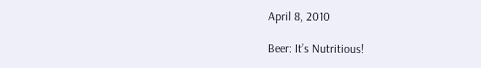April 8, 2010

Beer: It’s Nutritious!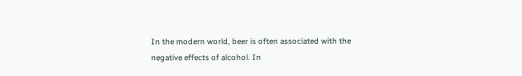In the modern world, beer is often associated with the negative effects of alcohol. In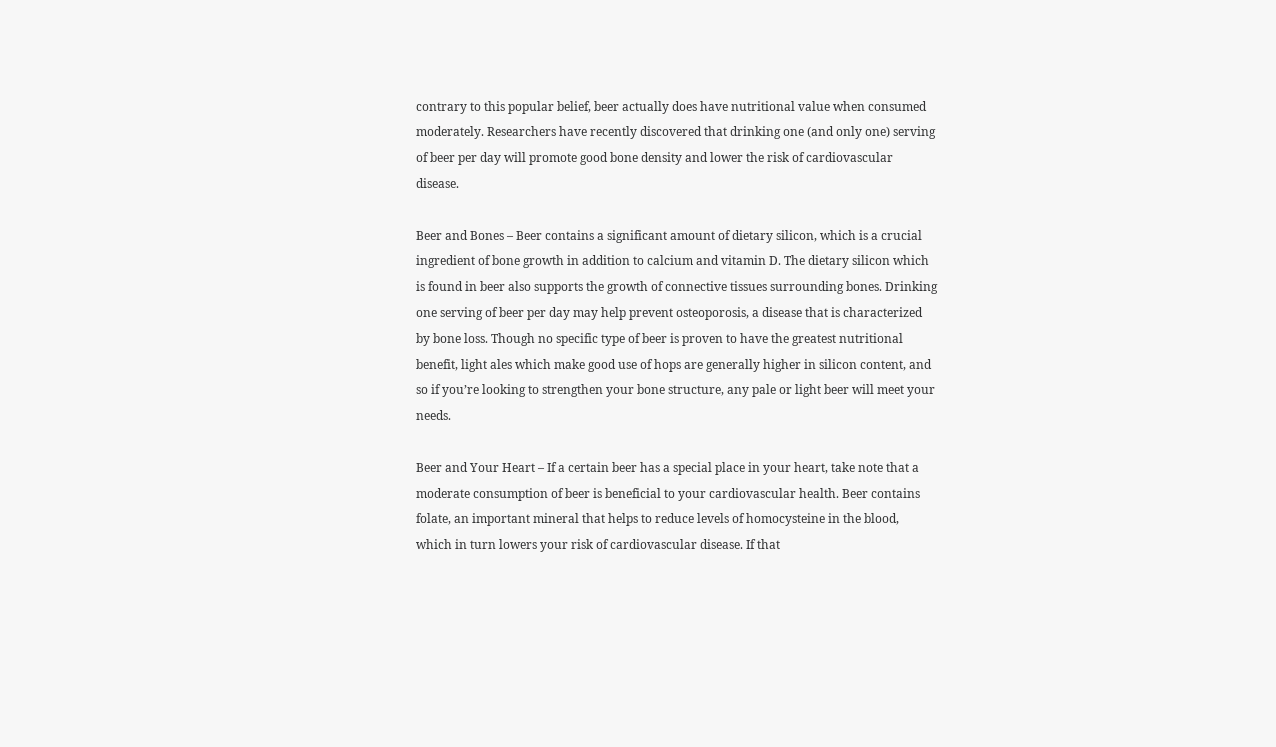contrary to this popular belief, beer actually does have nutritional value when consumed moderately. Researchers have recently discovered that drinking one (and only one) serving of beer per day will promote good bone density and lower the risk of cardiovascular disease.

Beer and Bones – Beer contains a significant amount of dietary silicon, which is a crucial ingredient of bone growth in addition to calcium and vitamin D. The dietary silicon which is found in beer also supports the growth of connective tissues surrounding bones. Drinking one serving of beer per day may help prevent osteoporosis, a disease that is characterized by bone loss. Though no specific type of beer is proven to have the greatest nutritional benefit, light ales which make good use of hops are generally higher in silicon content, and so if you’re looking to strengthen your bone structure, any pale or light beer will meet your needs.

Beer and Your Heart – If a certain beer has a special place in your heart, take note that a moderate consumption of beer is beneficial to your cardiovascular health. Beer contains folate, an important mineral that helps to reduce levels of homocysteine in the blood, which in turn lowers your risk of cardiovascular disease. If that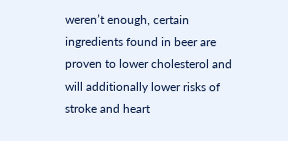weren’t enough, certain ingredients found in beer are proven to lower cholesterol and will additionally lower risks of stroke and heart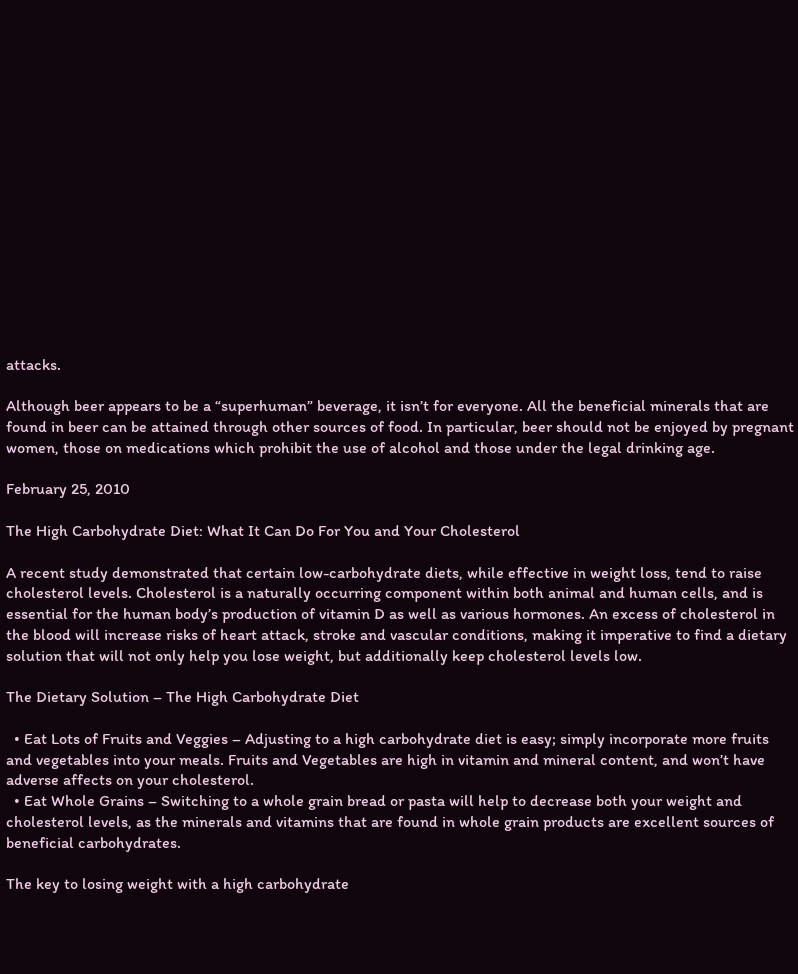attacks.

Although beer appears to be a “superhuman” beverage, it isn’t for everyone. All the beneficial minerals that are found in beer can be attained through other sources of food. In particular, beer should not be enjoyed by pregnant women, those on medications which prohibit the use of alcohol and those under the legal drinking age.

February 25, 2010

The High Carbohydrate Diet: What It Can Do For You and Your Cholesterol

A recent study demonstrated that certain low-carbohydrate diets, while effective in weight loss, tend to raise cholesterol levels. Cholesterol is a naturally occurring component within both animal and human cells, and is essential for the human body’s production of vitamin D as well as various hormones. An excess of cholesterol in the blood will increase risks of heart attack, stroke and vascular conditions, making it imperative to find a dietary solution that will not only help you lose weight, but additionally keep cholesterol levels low.

The Dietary Solution – The High Carbohydrate Diet

  • Eat Lots of Fruits and Veggies – Adjusting to a high carbohydrate diet is easy; simply incorporate more fruits and vegetables into your meals. Fruits and Vegetables are high in vitamin and mineral content, and won’t have adverse affects on your cholesterol.
  • Eat Whole Grains – Switching to a whole grain bread or pasta will help to decrease both your weight and cholesterol levels, as the minerals and vitamins that are found in whole grain products are excellent sources of beneficial carbohydrates.

The key to losing weight with a high carbohydrate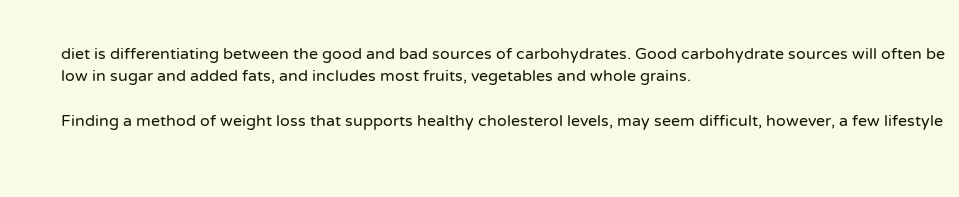diet is differentiating between the good and bad sources of carbohydrates. Good carbohydrate sources will often be low in sugar and added fats, and includes most fruits, vegetables and whole grains.

Finding a method of weight loss that supports healthy cholesterol levels, may seem difficult, however, a few lifestyle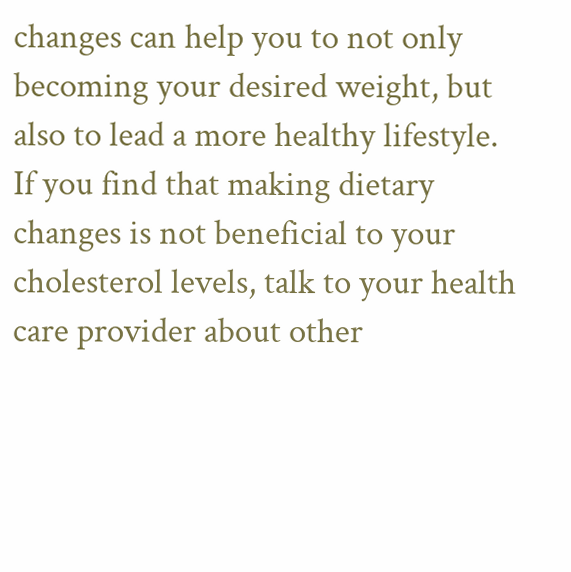changes can help you to not only becoming your desired weight, but also to lead a more healthy lifestyle. If you find that making dietary changes is not beneficial to your cholesterol levels, talk to your health care provider about other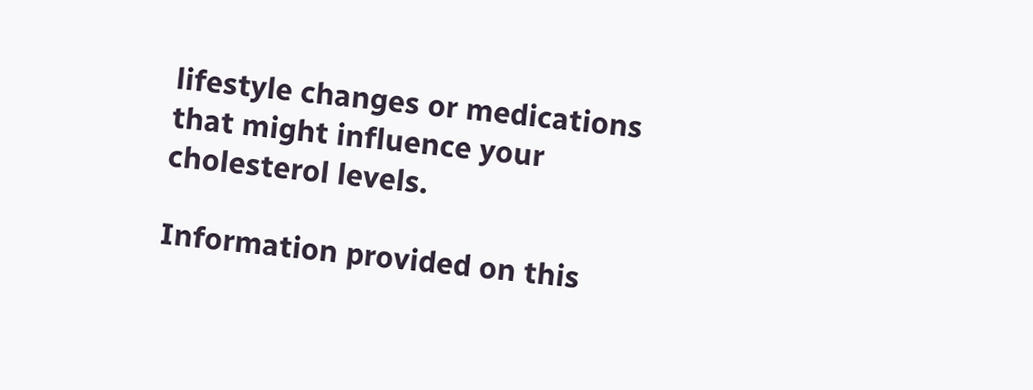lifestyle changes or medications that might influence your cholesterol levels.

Information provided on this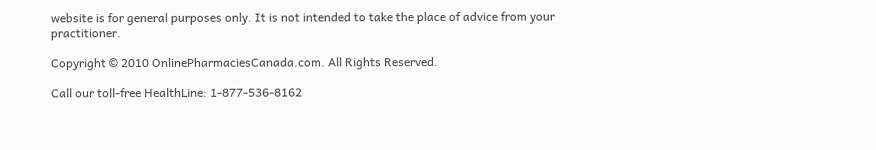website is for general purposes only. It is not intended to take the place of advice from your practitioner.

Copyright © 2010 OnlinePharmaciesCanada.com. All Rights Reserved.

Call our toll-free HealthLine: 1-877-536-8162